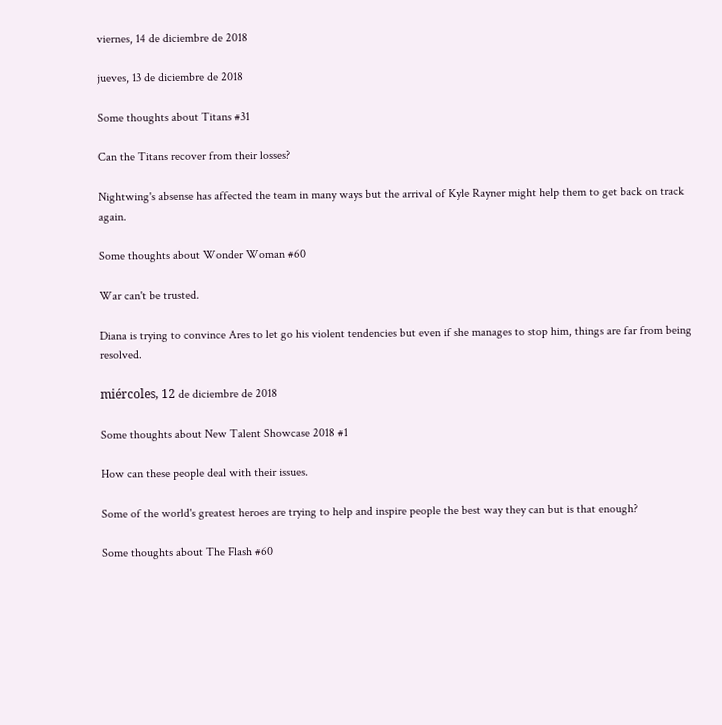viernes, 14 de diciembre de 2018

jueves, 13 de diciembre de 2018

Some thoughts about Titans #31

Can the Titans recover from their losses?

Nightwing's absense has affected the team in many ways but the arrival of Kyle Rayner might help them to get back on track again.

Some thoughts about Wonder Woman #60

War can't be trusted.

Diana is trying to convince Ares to let go his violent tendencies but even if she manages to stop him, things are far from being resolved.

miércoles, 12 de diciembre de 2018

Some thoughts about New Talent Showcase 2018 #1

How can these people deal with their issues.

Some of the world's greatest heroes are trying to help and inspire people the best way they can but is that enough?

Some thoughts about The Flash #60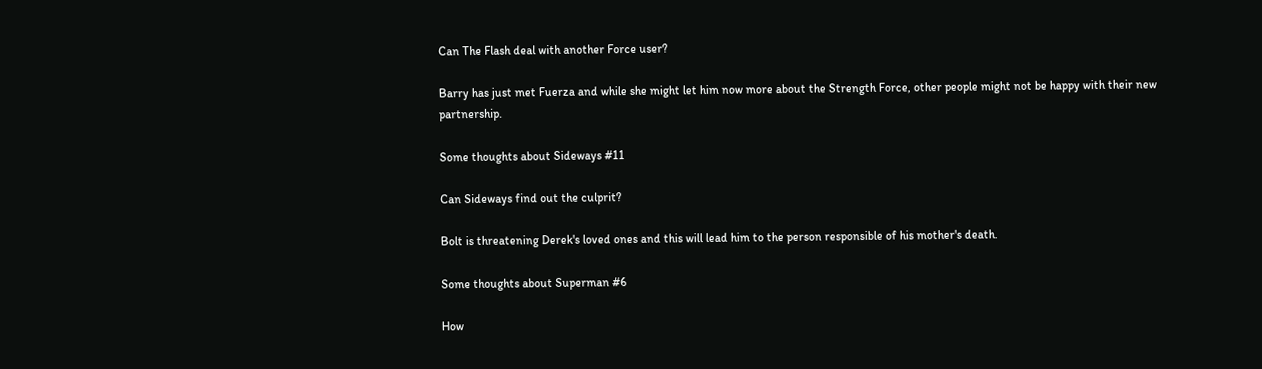Can The Flash deal with another Force user?

Barry has just met Fuerza and while she might let him now more about the Strength Force, other people might not be happy with their new partnership.

Some thoughts about Sideways #11

Can Sideways find out the culprit?

Bolt is threatening Derek's loved ones and this will lead him to the person responsible of his mother's death.

Some thoughts about Superman #6

How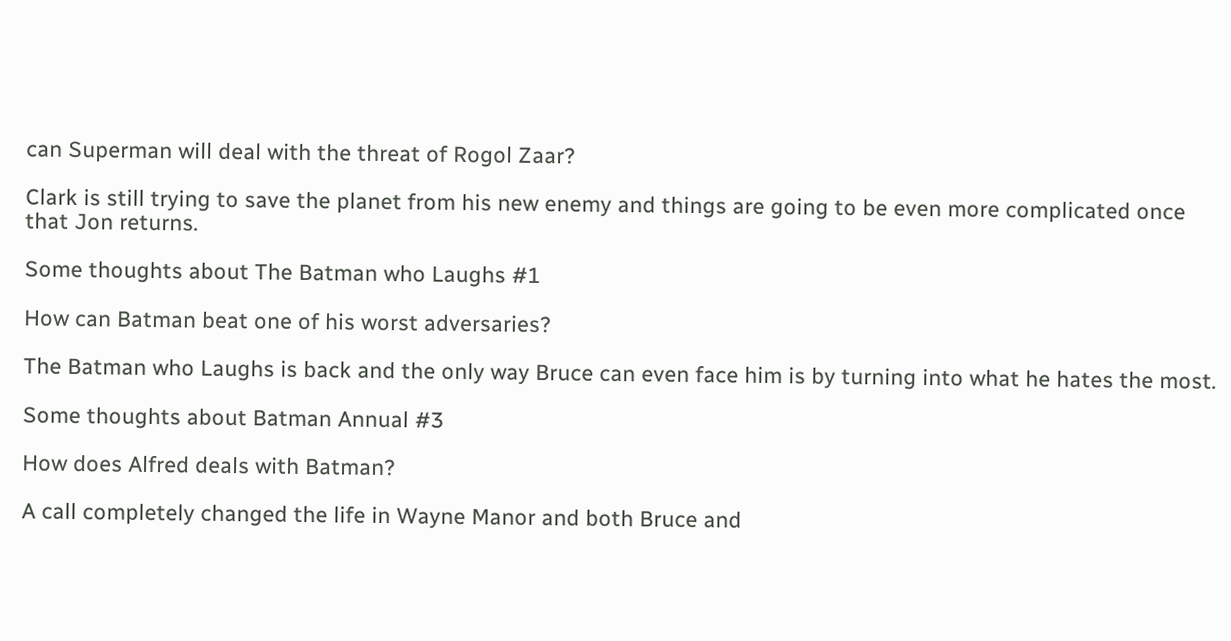can Superman will deal with the threat of Rogol Zaar?

Clark is still trying to save the planet from his new enemy and things are going to be even more complicated once that Jon returns.

Some thoughts about The Batman who Laughs #1

How can Batman beat one of his worst adversaries?

The Batman who Laughs is back and the only way Bruce can even face him is by turning into what he hates the most.

Some thoughts about Batman Annual #3

How does Alfred deals with Batman?

A call completely changed the life in Wayne Manor and both Bruce and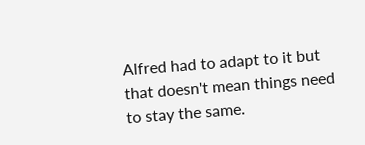Alfred had to adapt to it but that doesn't mean things need to stay the same.